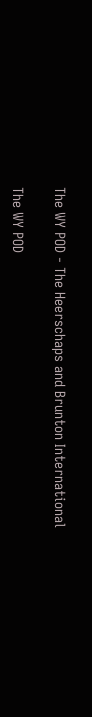The WY POD - The Heerschaps and Brunton International

The WY POD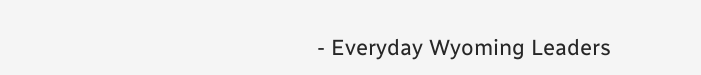- Everyday Wyoming Leaders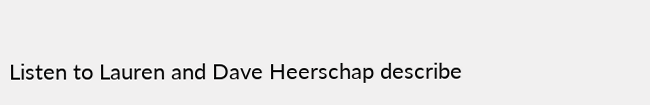Listen to Lauren and Dave Heerschap describe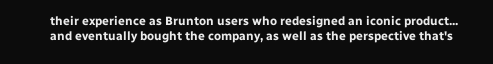their experience as Brunton users who redesigned an iconic product... and eventually bought the company, as well as the perspective that's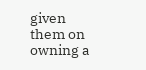given them on owning a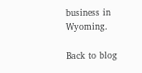business in Wyoming.

Back to blog